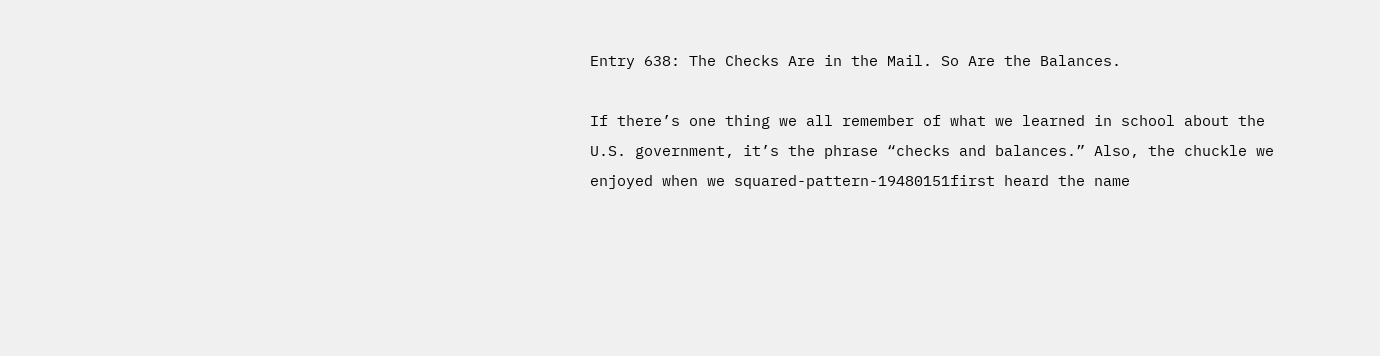Entry 638: The Checks Are in the Mail. So Are the Balances.

If there’s one thing we all remember of what we learned in school about the U.S. government, it’s the phrase “checks and balances.” Also, the chuckle we enjoyed when we squared-pattern-19480151first heard the name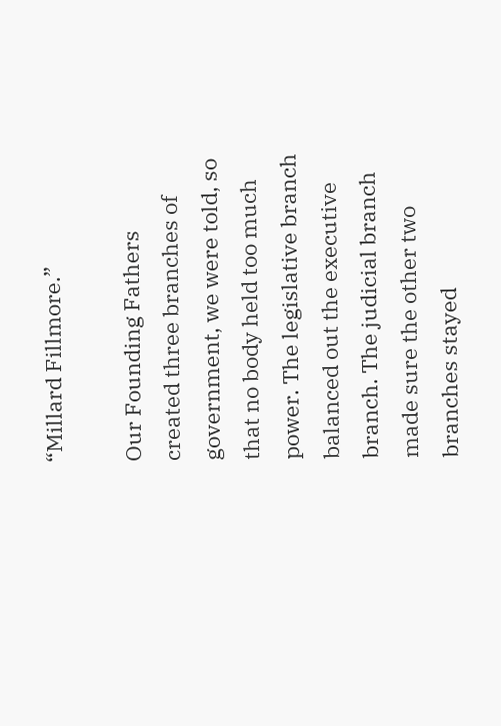“Millard Fillmore.”

Our Founding Fathers created three branches of government, we were told, so that no body held too much power. The legislative branch balanced out the executive branch. The judicial branch made sure the other two branches stayed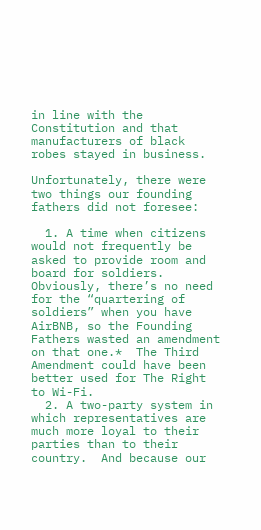in line with the Constitution and that manufacturers of black robes stayed in business.

Unfortunately, there were two things our founding fathers did not foresee:

  1. A time when citizens would not frequently be asked to provide room and board for soldiers.  Obviously, there’s no need for the “quartering of soldiers” when you have AirBNB, so the Founding Fathers wasted an amendment on that one.*  The Third Amendment could have been better used for The Right to Wi-Fi.
  2. A two-party system in which representatives are much more loyal to their parties than to their country.  And because our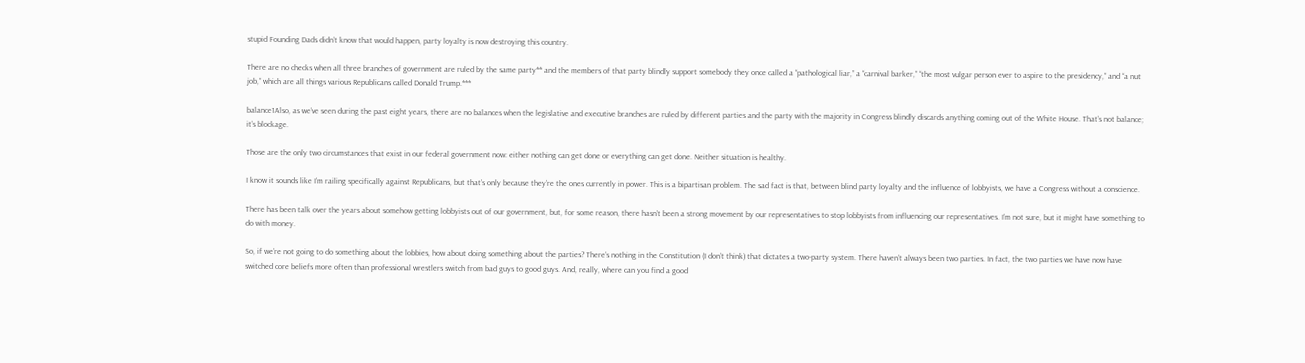stupid Founding Dads didn’t know that would happen, party loyalty is now destroying this country.

There are no checks when all three branches of government are ruled by the same party** and the members of that party blindly support somebody they once called a “pathological liar,” a “carnival barker,” “the most vulgar person ever to aspire to the presidency,” and “a nut job,” which are all things various Republicans called Donald Trump.***

balance1Also, as we’ve seen during the past eight years, there are no balances when the legislative and executive branches are ruled by different parties and the party with the majority in Congress blindly discards anything coming out of the White House. That’s not balance; it’s blockage.

Those are the only two circumstances that exist in our federal government now: either nothing can get done or everything can get done. Neither situation is healthy.

I know it sounds like I’m railing specifically against Republicans, but that’s only because they’re the ones currently in power. This is a bipartisan problem. The sad fact is that, between blind party loyalty and the influence of lobbyists, we have a Congress without a conscience.

There has been talk over the years about somehow getting lobbyists out of our government, but, for some reason, there hasn’t been a strong movement by our representatives to stop lobbyists from influencing our representatives. I’m not sure, but it might have something to do with money.

So, if we’re not going to do something about the lobbies, how about doing something about the parties? There’s nothing in the Constitution (I don’t think) that dictates a two-party system. There haven’t always been two parties. In fact, the two parties we have now have switched core beliefs more often than professional wrestlers switch from bad guys to good guys. And, really, where can you find a good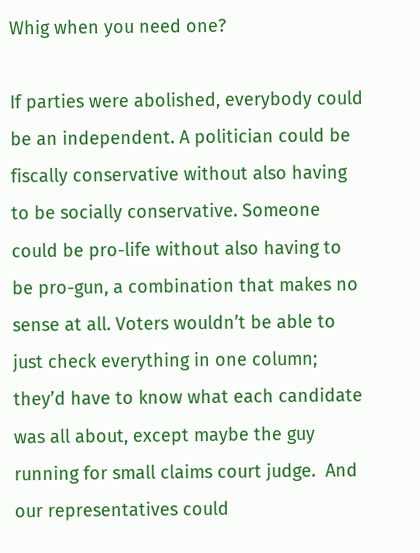Whig when you need one?

If parties were abolished, everybody could be an independent. A politician could be fiscally conservative without also having to be socially conservative. Someone could be pro-life without also having to be pro-gun, a combination that makes no sense at all. Voters wouldn’t be able to just check everything in one column; they’d have to know what each candidate was all about, except maybe the guy running for small claims court judge.  And our representatives could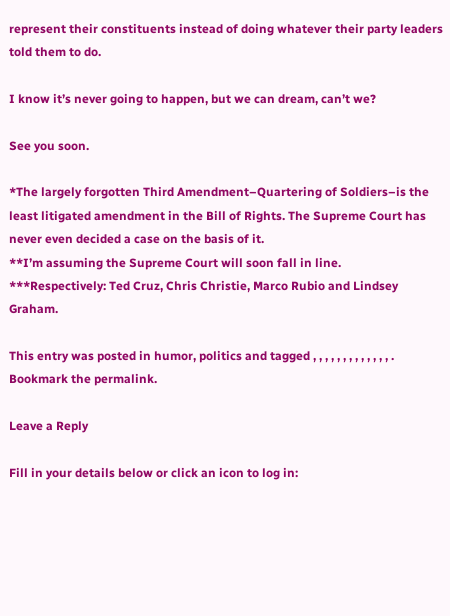represent their constituents instead of doing whatever their party leaders told them to do.

I know it’s never going to happen, but we can dream, can’t we?

See you soon.

*The largely forgotten Third Amendment–Quartering of Soldiers–is the least litigated amendment in the Bill of Rights. The Supreme Court has never even decided a case on the basis of it.
**I’m assuming the Supreme Court will soon fall in line.
***Respectively: Ted Cruz, Chris Christie, Marco Rubio and Lindsey Graham.

This entry was posted in humor, politics and tagged , , , , , , , , , , , , , . Bookmark the permalink.

Leave a Reply

Fill in your details below or click an icon to log in: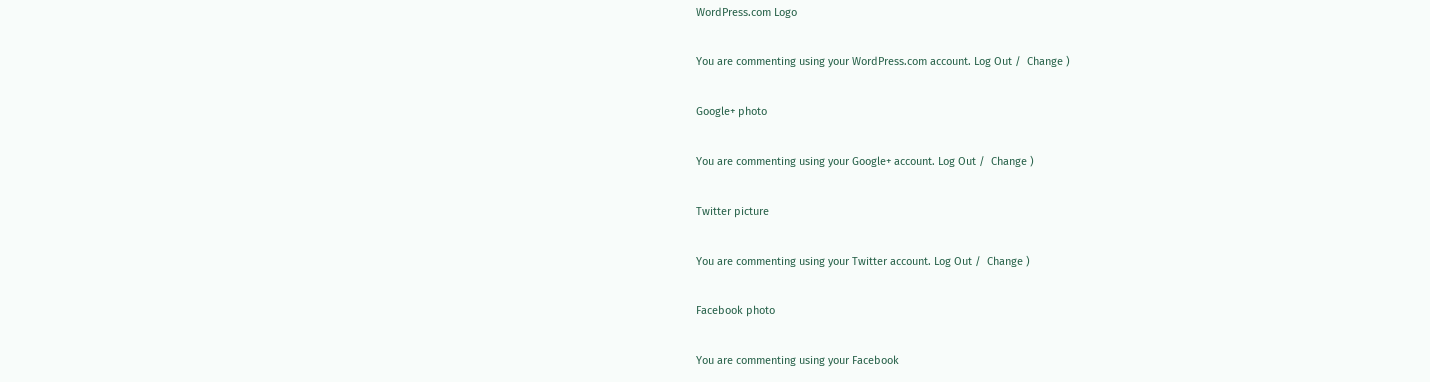WordPress.com Logo

You are commenting using your WordPress.com account. Log Out /  Change )

Google+ photo

You are commenting using your Google+ account. Log Out /  Change )

Twitter picture

You are commenting using your Twitter account. Log Out /  Change )

Facebook photo

You are commenting using your Facebook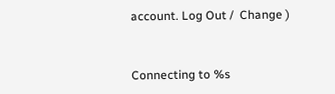account. Log Out /  Change )


Connecting to %s